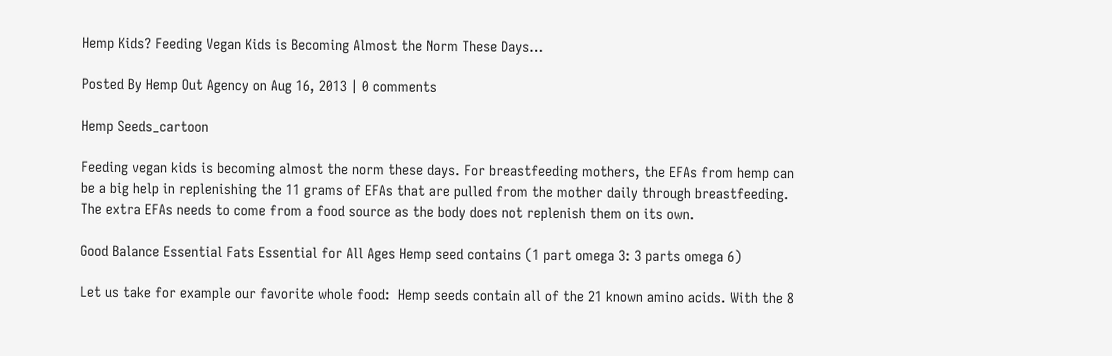Hemp Kids? Feeding Vegan Kids is Becoming Almost the Norm These Days…

Posted By Hemp Out Agency on Aug 16, 2013 | 0 comments

Hemp Seeds_cartoon

Feeding vegan kids is becoming almost the norm these days. For breastfeeding mothers, the EFAs from hemp can be a big help in replenishing the 11 grams of EFAs that are pulled from the mother daily through breastfeeding. The extra EFAs needs to come from a food source as the body does not replenish them on its own.

Good Balance Essential Fats Essential for All Ages Hemp seed contains (1 part omega 3: 3 parts omega 6)

Let us take for example our favorite whole food:  Hemp seeds contain all of the 21 known amino acids. With the 8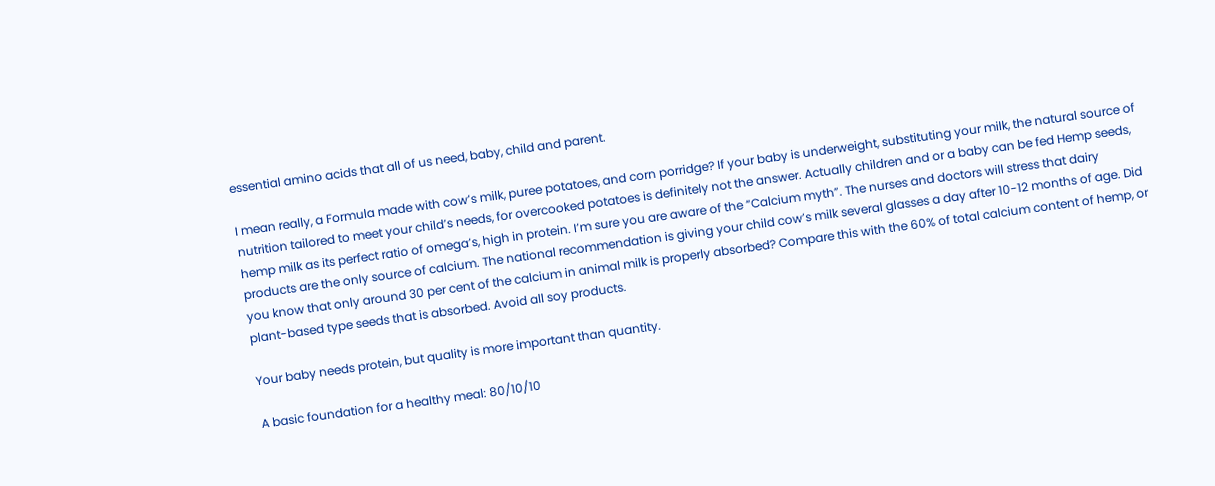essential amino acids that all of us need, baby, child and parent.

I mean really, a Formula made with cow’s milk, puree potatoes, and corn porridge? If your baby is underweight, substituting your milk, the natural source of nutrition tailored to meet your child’s needs, for overcooked potatoes is definitely not the answer. Actually children and or a baby can be fed Hemp seeds, hemp milk as its perfect ratio of omega’s, high in protein. I’m sure you are aware of the “Calcium myth”. The nurses and doctors will stress that dairy products are the only source of calcium. The national recommendation is giving your child cow’s milk several glasses a day after 10-12 months of age. Did you know that only around 30 per cent of the calcium in animal milk is properly absorbed? Compare this with the 60% of total calcium content of hemp, or plant-based type seeds that is absorbed. Avoid all soy products.

Your baby needs protein, but quality is more important than quantity.

A basic foundation for a healthy meal: 80/10/10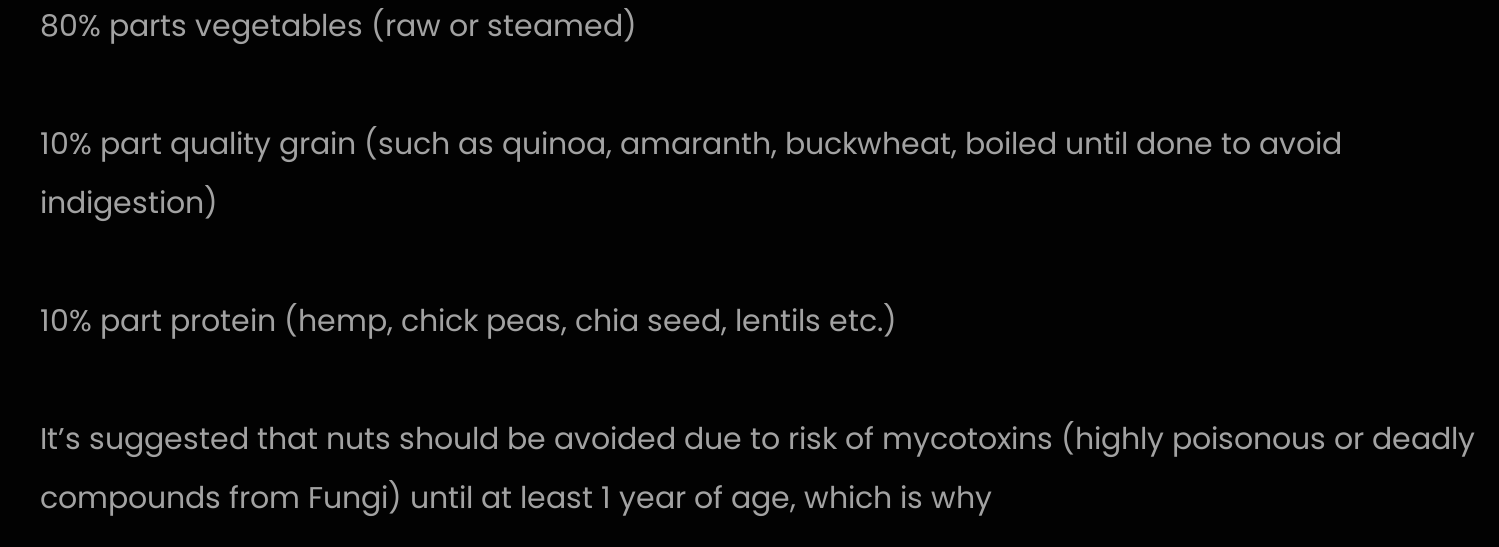80% parts vegetables (raw or steamed)

10% part quality grain (such as quinoa, amaranth, buckwheat, boiled until done to avoid indigestion)

10% part protein (hemp, chick peas, chia seed, lentils etc.)

It’s suggested that nuts should be avoided due to risk of mycotoxins (highly poisonous or deadly compounds from Fungi) until at least 1 year of age, which is why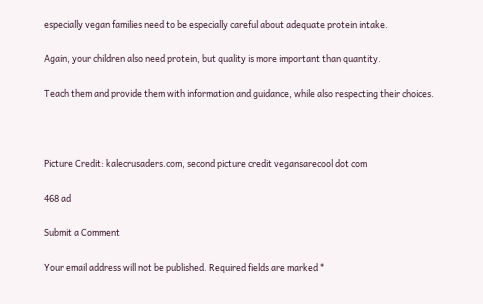especially vegan families need to be especially careful about adequate protein intake.

Again, your children also need protein, but quality is more important than quantity.

Teach them and provide them with information and guidance, while also respecting their choices.



Picture Credit: kalecrusaders.com, second picture credit vegansarecool dot com

468 ad

Submit a Comment

Your email address will not be published. Required fields are marked *